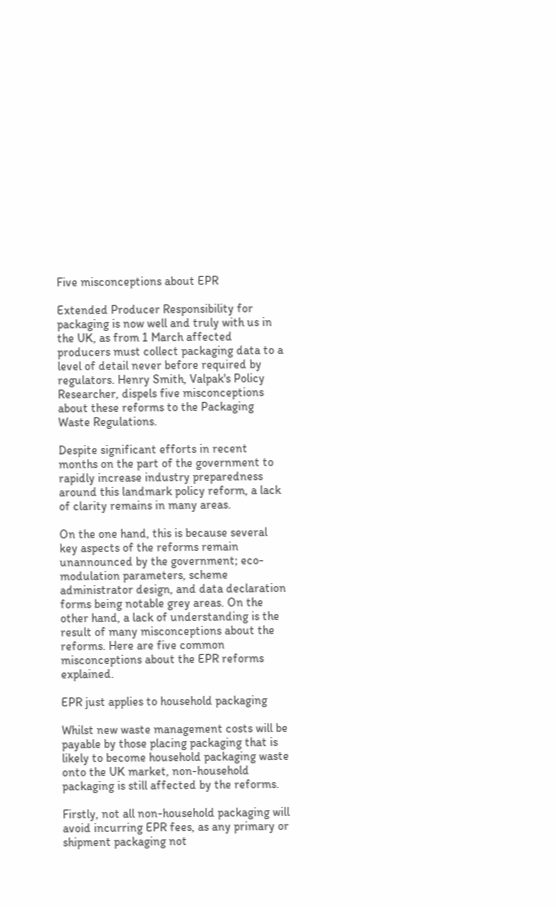Five misconceptions about EPR

Extended Producer Responsibility for packaging is now well and truly with us in the UK, as from 1 March affected producers must collect packaging data to a level of detail never before required by regulators. Henry Smith, Valpak's Policy Researcher, dispels five misconceptions about these reforms to the Packaging Waste Regulations.

Despite significant efforts in recent months on the part of the government to rapidly increase industry preparedness around this landmark policy reform, a lack of clarity remains in many areas.

On the one hand, this is because several key aspects of the reforms remain unannounced by the government; eco-modulation parameters, scheme administrator design, and data declaration forms being notable grey areas. On the other hand, a lack of understanding is the result of many misconceptions about the reforms. Here are five common misconceptions about the EPR reforms explained.

EPR just applies to household packaging

Whilst new waste management costs will be payable by those placing packaging that is likely to become household packaging waste onto the UK market, non-household packaging is still affected by the reforms.

Firstly, not all non-household packaging will avoid incurring EPR fees, as any primary or shipment packaging not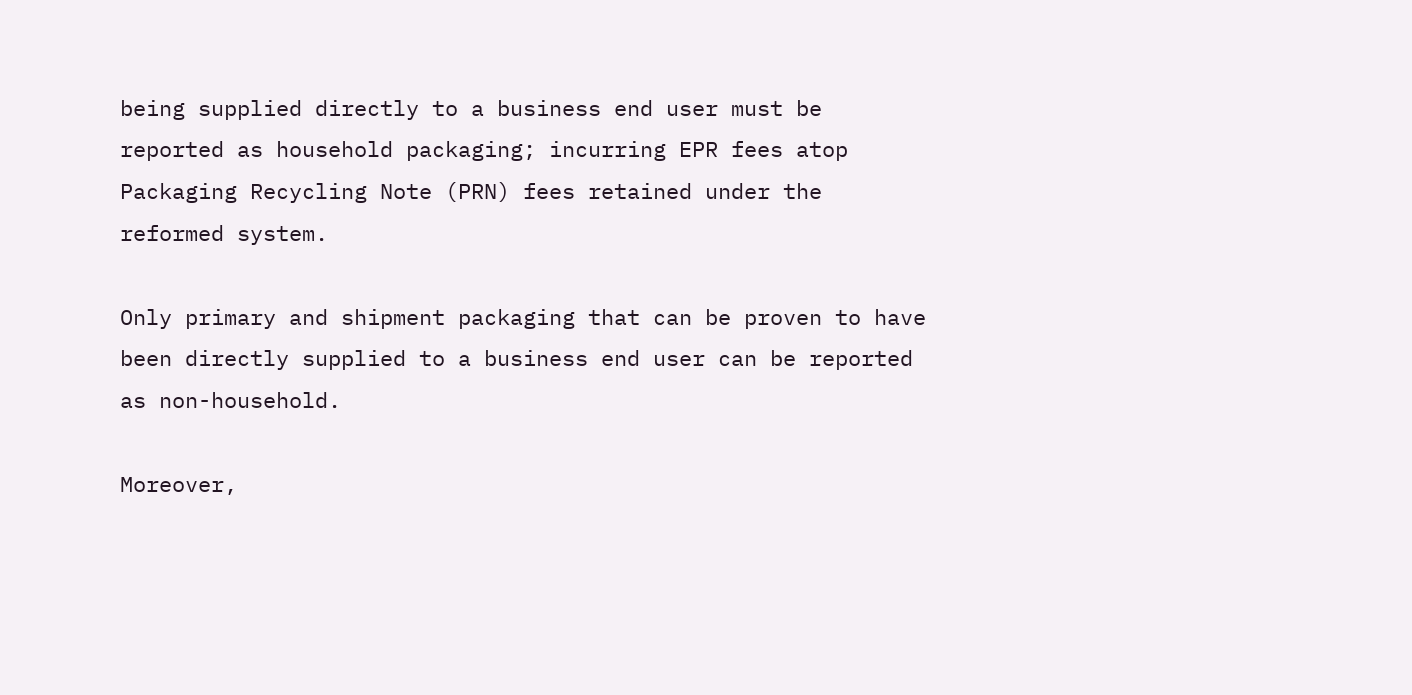being supplied directly to a business end user must be reported as household packaging; incurring EPR fees atop Packaging Recycling Note (PRN) fees retained under the reformed system.

Only primary and shipment packaging that can be proven to have been directly supplied to a business end user can be reported as non-household.

Moreover,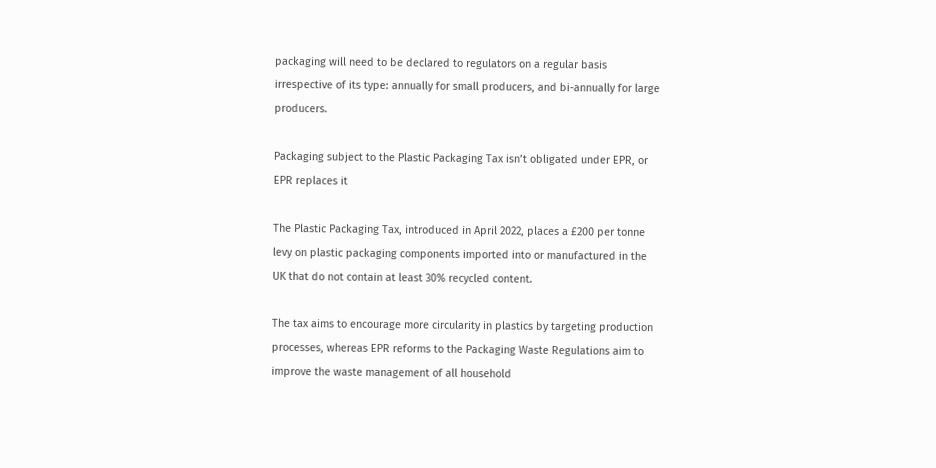packaging will need to be declared to regulators on a regular basis irrespective of its type: annually for small producers, and bi-annually for large producers.

Packaging subject to the Plastic Packaging Tax isn’t obligated under EPR, or EPR replaces it

The Plastic Packaging Tax, introduced in April 2022, places a £200 per tonne levy on plastic packaging components imported into or manufactured in the UK that do not contain at least 30% recycled content.

The tax aims to encourage more circularity in plastics by targeting production processes, whereas EPR reforms to the Packaging Waste Regulations aim to improve the waste management of all household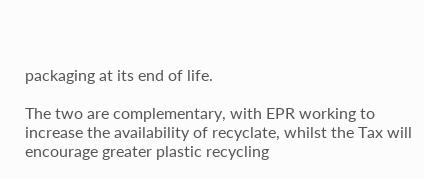packaging at its end of life.

The two are complementary, with EPR working to increase the availability of recyclate, whilst the Tax will encourage greater plastic recycling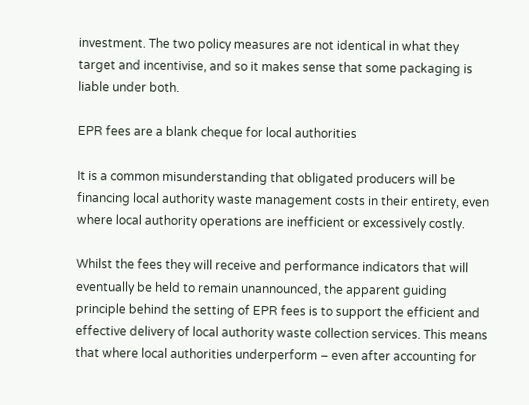investment. The two policy measures are not identical in what they target and incentivise, and so it makes sense that some packaging is liable under both.

EPR fees are a blank cheque for local authorities

It is a common misunderstanding that obligated producers will be financing local authority waste management costs in their entirety, even where local authority operations are inefficient or excessively costly.

Whilst the fees they will receive and performance indicators that will eventually be held to remain unannounced, the apparent guiding principle behind the setting of EPR fees is to support the efficient and effective delivery of local authority waste collection services. This means that where local authorities underperform – even after accounting for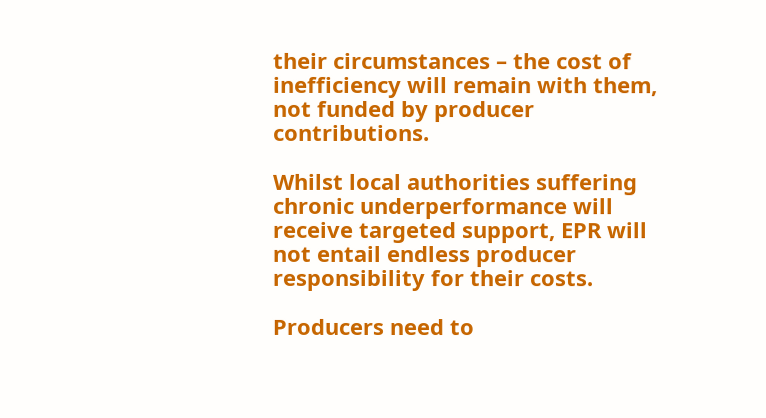their circumstances – the cost of inefficiency will remain with them, not funded by producer contributions.

Whilst local authorities suffering chronic underperformance will receive targeted support, EPR will not entail endless producer responsibility for their costs.

Producers need to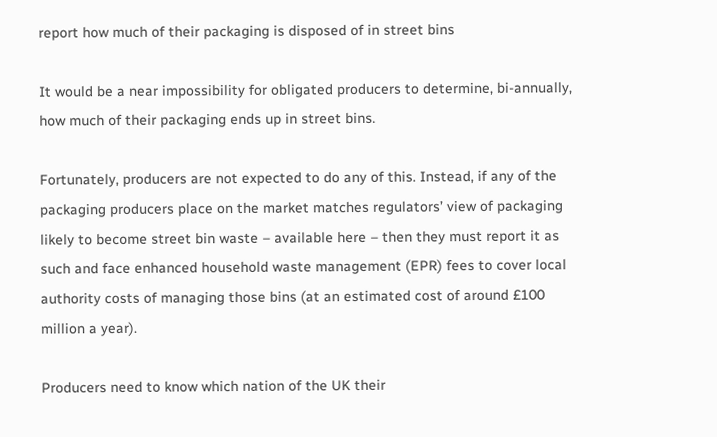report how much of their packaging is disposed of in street bins

It would be a near impossibility for obligated producers to determine, bi-annually, how much of their packaging ends up in street bins.

Fortunately, producers are not expected to do any of this. Instead, if any of the packaging producers place on the market matches regulators’ view of packaging likely to become street bin waste – available here – then they must report it as such and face enhanced household waste management (EPR) fees to cover local authority costs of managing those bins (at an estimated cost of around £100 million a year).

Producers need to know which nation of the UK their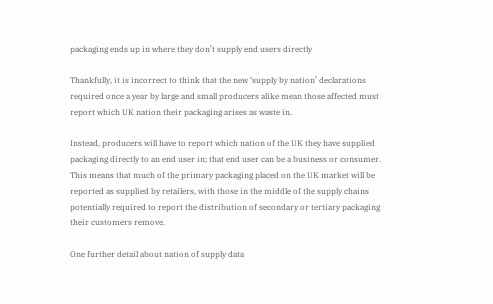packaging ends up in where they don’t supply end users directly

Thankfully, it is incorrect to think that the new ‘supply by nation’ declarations required once a year by large and small producers alike mean those affected must report which UK nation their packaging arises as waste in.

Instead, producers will have to report which nation of the UK they have supplied packaging directly to an end user in; that end user can be a business or consumer. This means that much of the primary packaging placed on the UK market will be reported as supplied by retailers, with those in the middle of the supply chains potentially required to report the distribution of secondary or tertiary packaging their customers remove.

One further detail about nation of supply data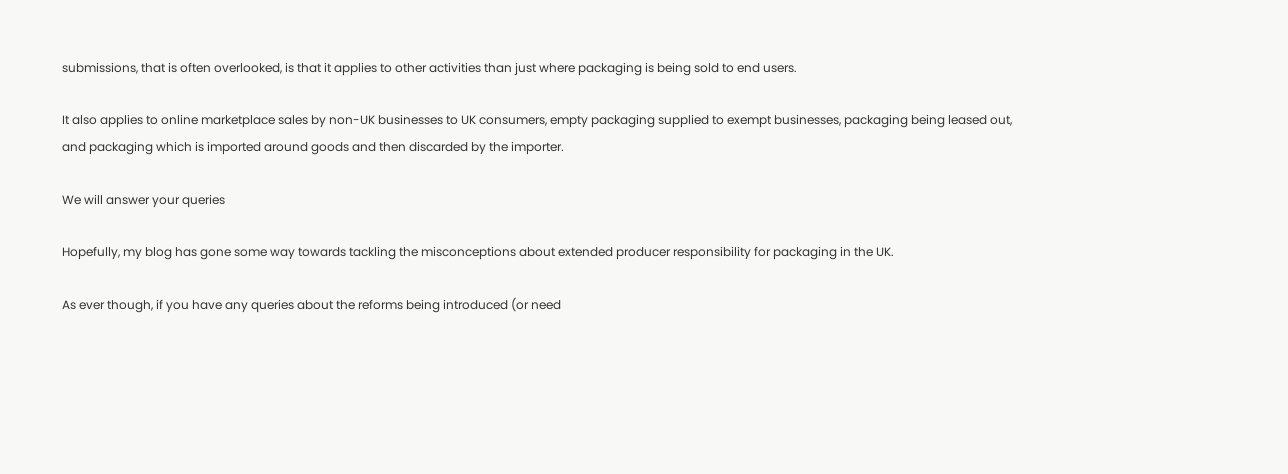submissions, that is often overlooked, is that it applies to other activities than just where packaging is being sold to end users.

It also applies to online marketplace sales by non-UK businesses to UK consumers, empty packaging supplied to exempt businesses, packaging being leased out, and packaging which is imported around goods and then discarded by the importer.

We will answer your queries

Hopefully, my blog has gone some way towards tackling the misconceptions about extended producer responsibility for packaging in the UK.

As ever though, if you have any queries about the reforms being introduced (or need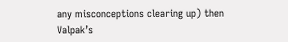any misconceptions clearing up) then Valpak’s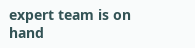expert team is on hand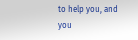to help you, and you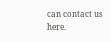can contact us here.